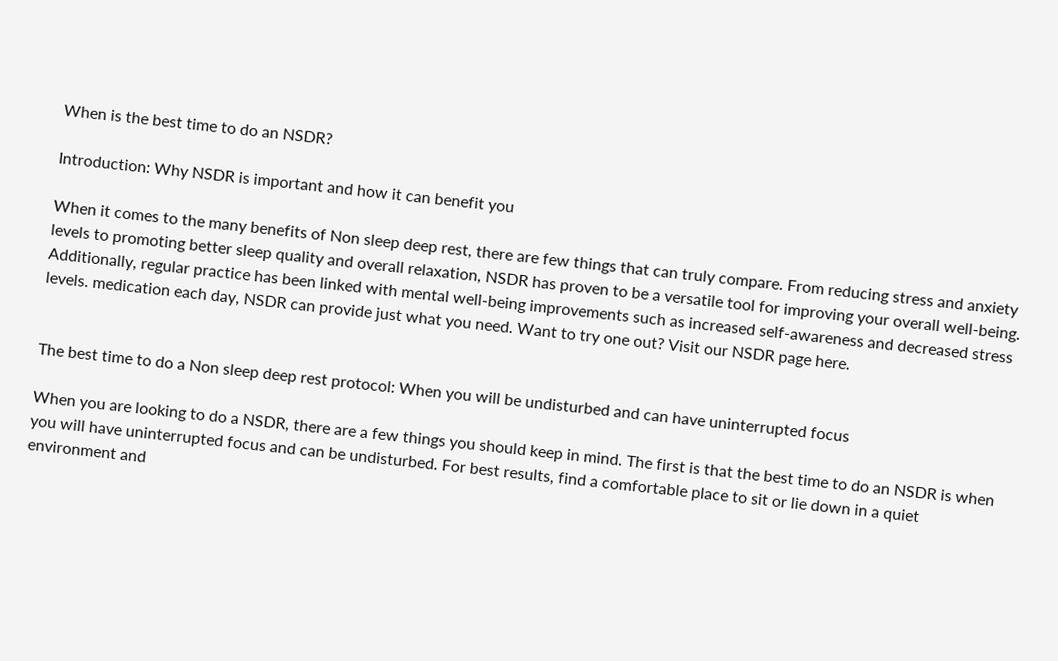When is the best time to do an NSDR?

Introduction: Why NSDR is important and how it can benefit you

When it comes to the many benefits of Non sleep deep rest, there are few things that can truly compare. From reducing stress and anxiety levels to promoting better sleep quality and overall relaxation, NSDR has proven to be a versatile tool for improving your overall well-being. Additionally, regular practice has been linked with mental well-being improvements such as increased self-awareness and decreased stress levels. medication each day, NSDR can provide just what you need. Want to try one out? Visit our NSDR page here.


The best time to do a Non sleep deep rest protocol: When you will be undisturbed and can have uninterrupted focus

When you are looking to do a NSDR, there are a few things you should keep in mind. The first is that the best time to do an NSDR is when you will have uninterrupted focus and can be undisturbed. For best results, find a comfortable place to sit or lie down in a quiet environment and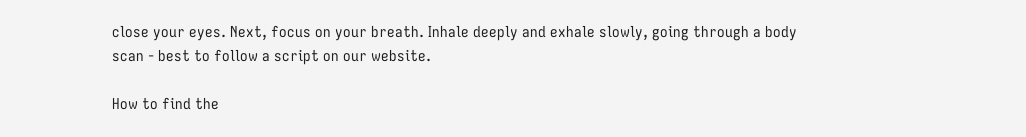close your eyes. Next, focus on your breath. Inhale deeply and exhale slowly, going through a body scan - best to follow a script on our website.

How to find the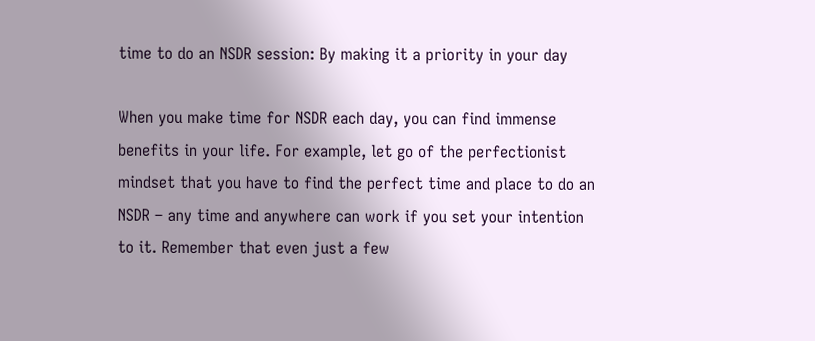time to do an NSDR session: By making it a priority in your day

When you make time for NSDR each day, you can find immense benefits in your life. For example, let go of the perfectionist mindset that you have to find the perfect time and place to do an NSDR – any time and anywhere can work if you set your intention to it. Remember that even just a few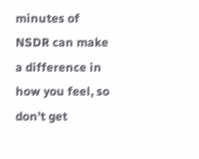minutes of NSDR can make a difference in how you feel, so don’t get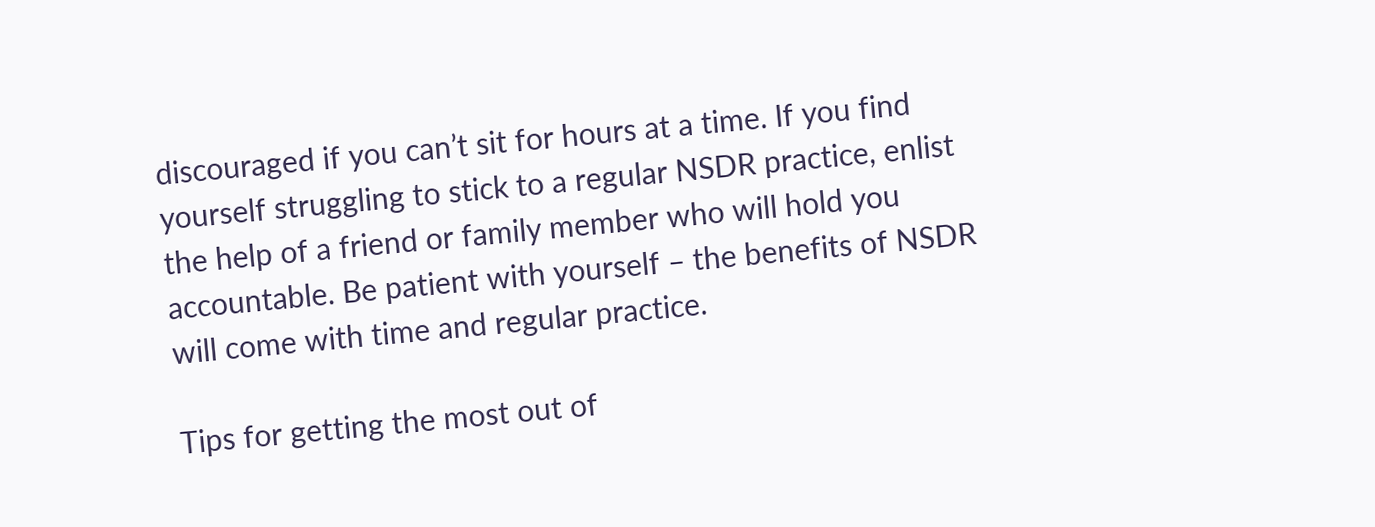discouraged if you can’t sit for hours at a time. If you find yourself struggling to stick to a regular NSDR practice, enlist the help of a friend or family member who will hold you accountable. Be patient with yourself – the benefits of NSDR will come with time and regular practice.

Tips for getting the most out of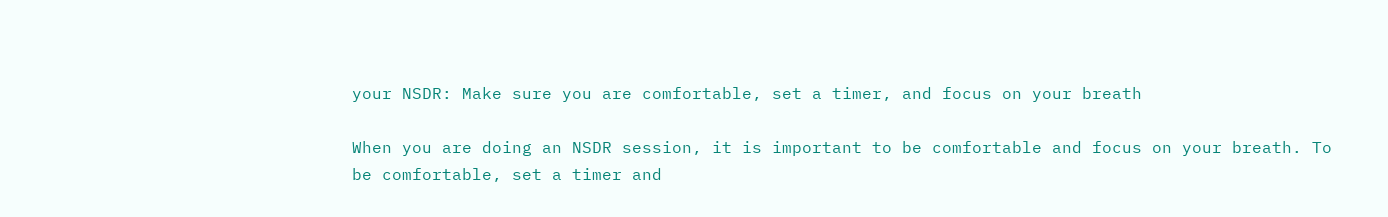your NSDR: Make sure you are comfortable, set a timer, and focus on your breath

When you are doing an NSDR session, it is important to be comfortable and focus on your breath. To be comfortable, set a timer and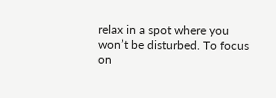relax in a spot where you won’t be disturbed. To focus on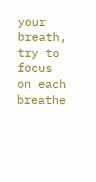your breath, try to focus on each breathe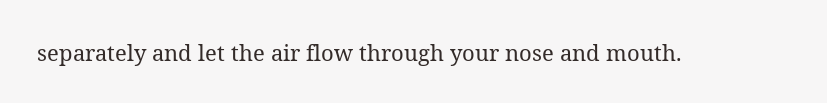separately and let the air flow through your nose and mouth.